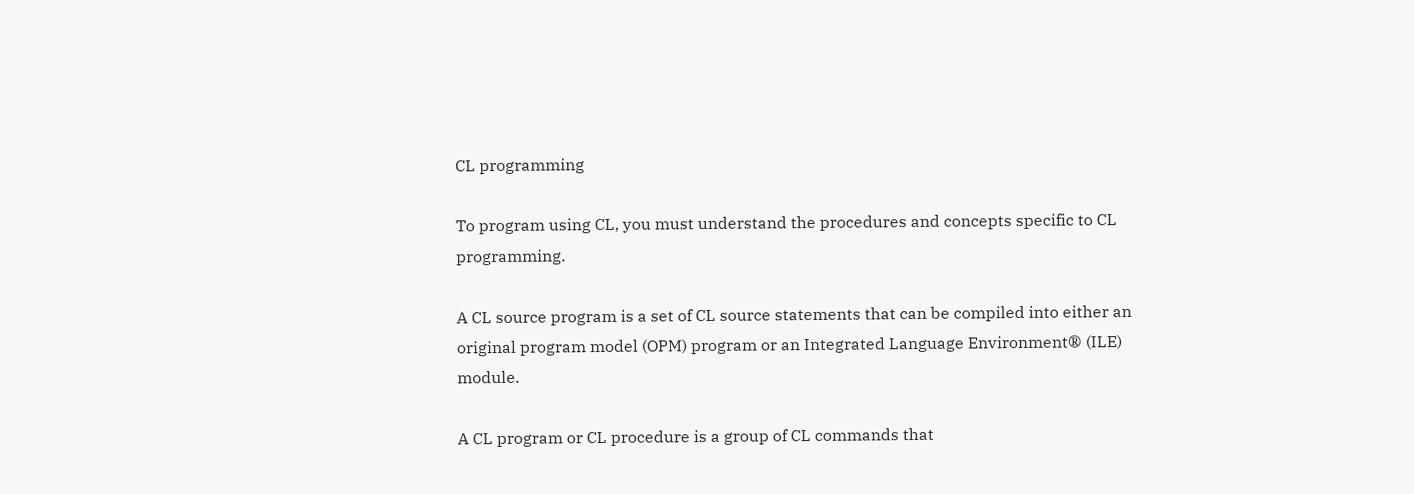CL programming

To program using CL, you must understand the procedures and concepts specific to CL programming.

A CL source program is a set of CL source statements that can be compiled into either an original program model (OPM) program or an Integrated Language Environment® (ILE) module.

A CL program or CL procedure is a group of CL commands that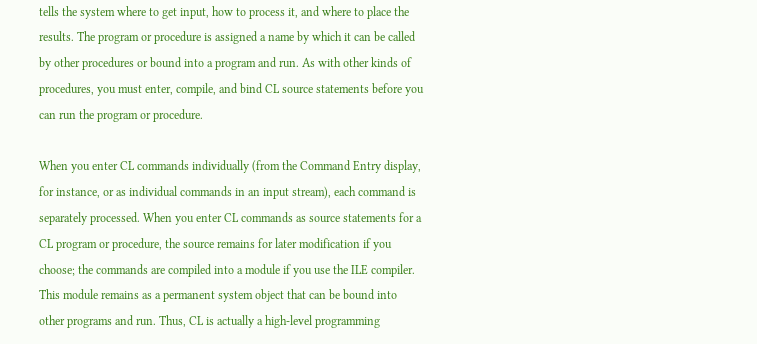tells the system where to get input, how to process it, and where to place the results. The program or procedure is assigned a name by which it can be called by other procedures or bound into a program and run. As with other kinds of procedures, you must enter, compile, and bind CL source statements before you can run the program or procedure.

When you enter CL commands individually (from the Command Entry display, for instance, or as individual commands in an input stream), each command is separately processed. When you enter CL commands as source statements for a CL program or procedure, the source remains for later modification if you choose; the commands are compiled into a module if you use the ILE compiler. This module remains as a permanent system object that can be bound into other programs and run. Thus, CL is actually a high-level programming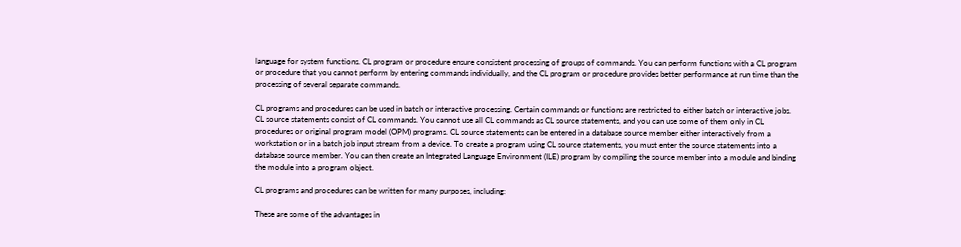language for system functions. CL program or procedure ensure consistent processing of groups of commands. You can perform functions with a CL program or procedure that you cannot perform by entering commands individually, and the CL program or procedure provides better performance at run time than the processing of several separate commands.

CL programs and procedures can be used in batch or interactive processing. Certain commands or functions are restricted to either batch or interactive jobs. CL source statements consist of CL commands. You cannot use all CL commands as CL source statements, and you can use some of them only in CL procedures or original program model (OPM) programs. CL source statements can be entered in a database source member either interactively from a workstation or in a batch job input stream from a device. To create a program using CL source statements, you must enter the source statements into a database source member. You can then create an Integrated Language Environment (ILE) program by compiling the source member into a module and binding the module into a program object.

CL programs and procedures can be written for many purposes, including:

These are some of the advantages in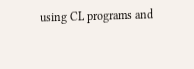using CL programs and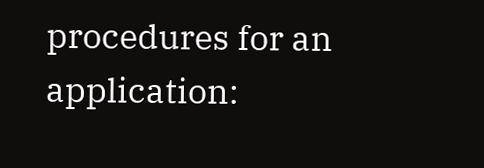procedures for an application: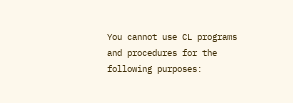You cannot use CL programs and procedures for the following purposes: